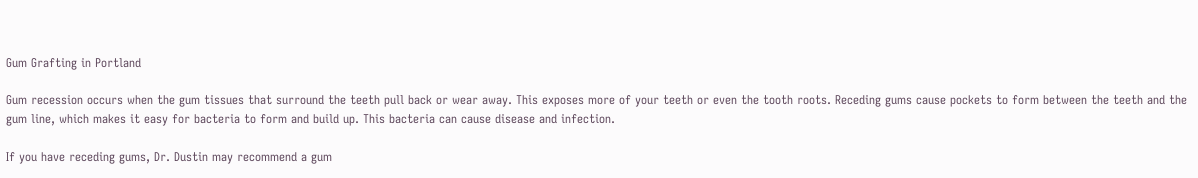Gum Grafting in Portland

Gum recession occurs when the gum tissues that surround the teeth pull back or wear away. This exposes more of your teeth or even the tooth roots. Receding gums cause pockets to form between the teeth and the gum line, which makes it easy for bacteria to form and build up. This bacteria can cause disease and infection.

If you have receding gums, Dr. Dustin may recommend a gum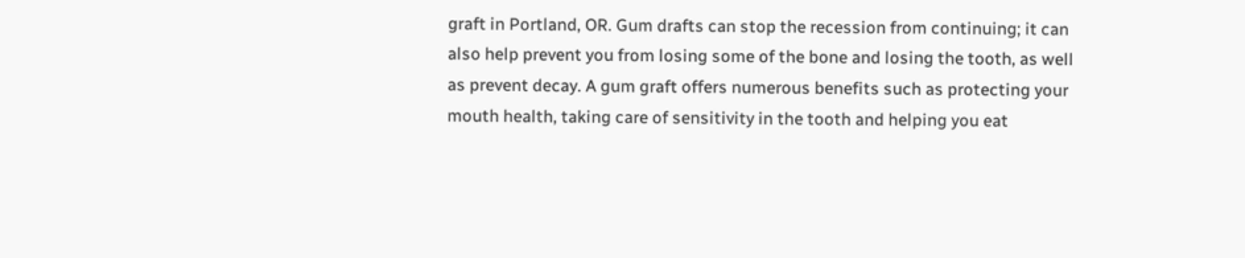graft in Portland, OR. Gum drafts can stop the recession from continuing; it can also help prevent you from losing some of the bone and losing the tooth, as well as prevent decay. A gum graft offers numerous benefits such as protecting your mouth health, taking care of sensitivity in the tooth and helping you eat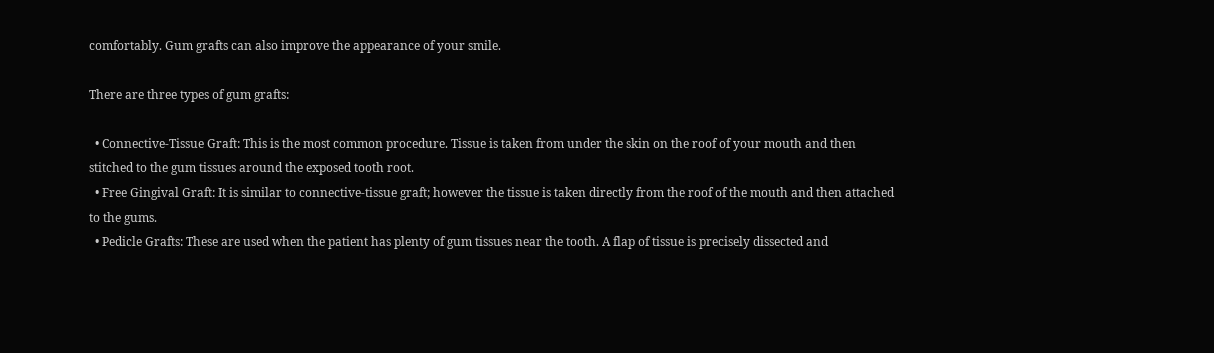comfortably. Gum grafts can also improve the appearance of your smile.

There are three types of gum grafts:

  • Connective-Tissue Graft: This is the most common procedure. Tissue is taken from under the skin on the roof of your mouth and then stitched to the gum tissues around the exposed tooth root.
  • Free Gingival Graft: It is similar to connective-tissue graft; however the tissue is taken directly from the roof of the mouth and then attached to the gums.
  • Pedicle Grafts: These are used when the patient has plenty of gum tissues near the tooth. A flap of tissue is precisely dissected and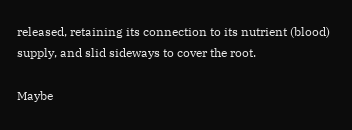released, retaining its connection to its nutrient (blood) supply, and slid sideways to cover the root.

Maybe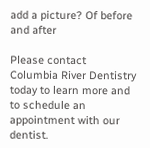add a picture? Of before and after

Please contact Columbia River Dentistry today to learn more and to schedule an appointment with our dentist.